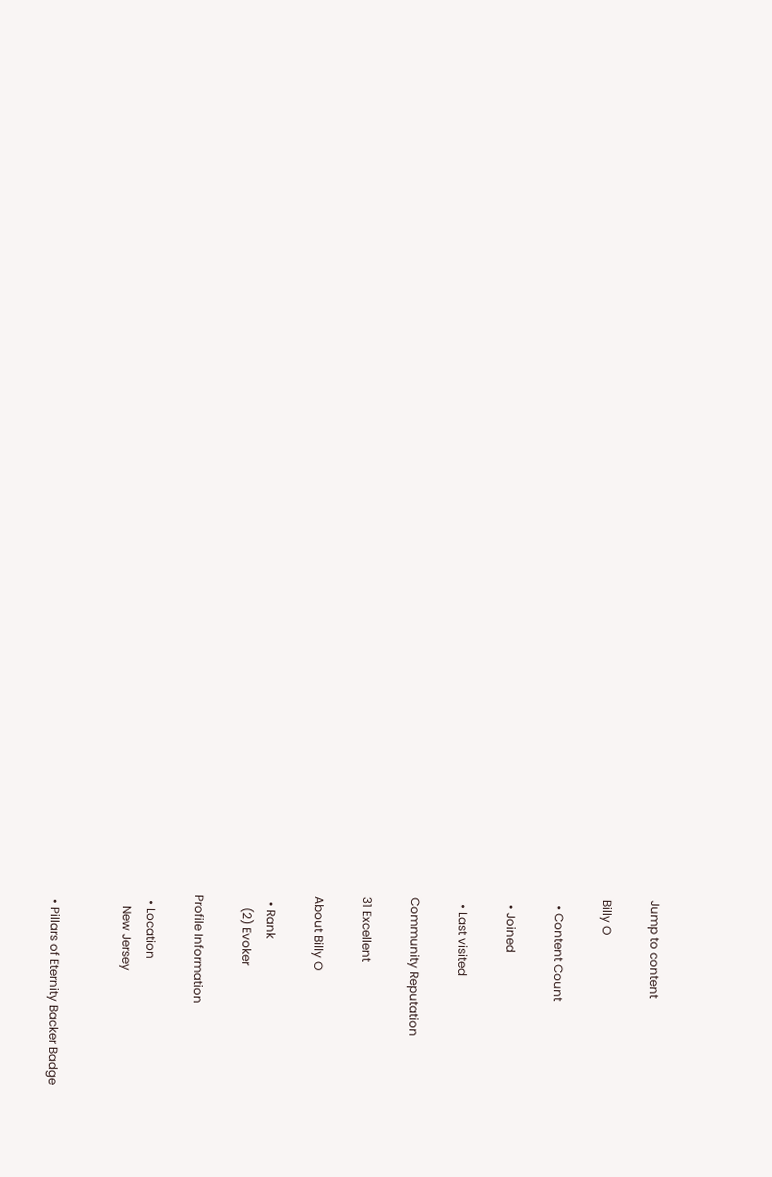Jump to content

Billy O

  • Content Count

  • Joined

  • Last visited

Community Reputation

31 Excellent

About Billy O

  • Rank
    (2) Evoker

Profile Information

  • Location
    New Jersey


  • Pillars of Eternity Backer Badge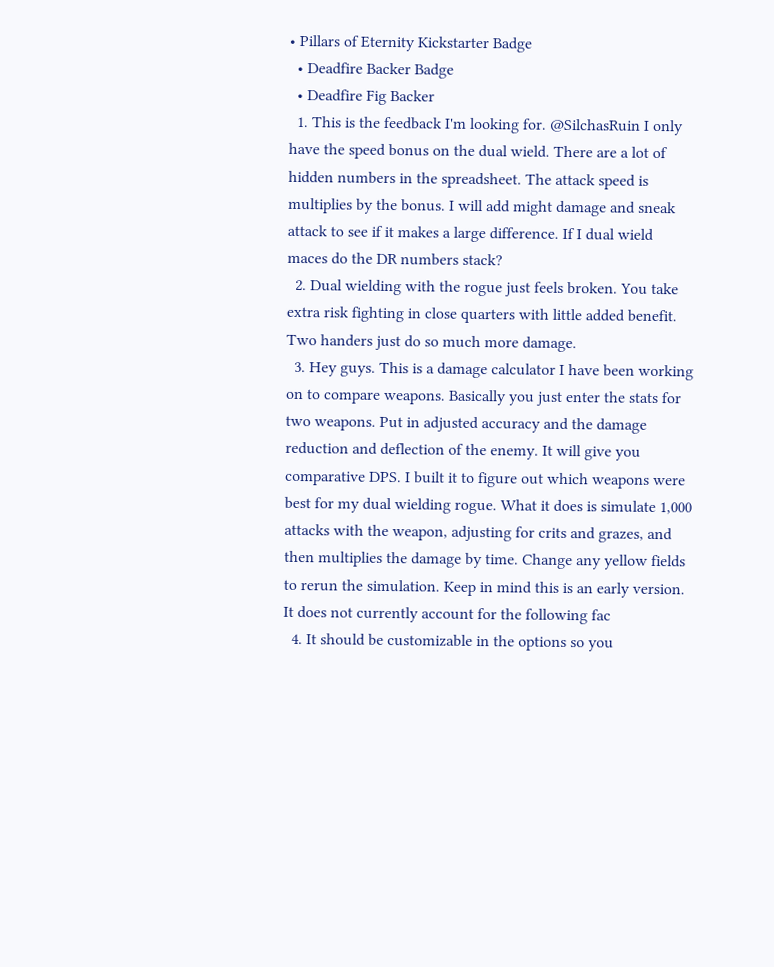• Pillars of Eternity Kickstarter Badge
  • Deadfire Backer Badge
  • Deadfire Fig Backer
  1. This is the feedback I'm looking for. @SilchasRuin I only have the speed bonus on the dual wield. There are a lot of hidden numbers in the spreadsheet. The attack speed is multiplies by the bonus. I will add might damage and sneak attack to see if it makes a large difference. If I dual wield maces do the DR numbers stack?
  2. Dual wielding with the rogue just feels broken. You take extra risk fighting in close quarters with little added benefit. Two handers just do so much more damage.
  3. Hey guys. This is a damage calculator I have been working on to compare weapons. Basically you just enter the stats for two weapons. Put in adjusted accuracy and the damage reduction and deflection of the enemy. It will give you comparative DPS. I built it to figure out which weapons were best for my dual wielding rogue. What it does is simulate 1,000 attacks with the weapon, adjusting for crits and grazes, and then multiplies the damage by time. Change any yellow fields to rerun the simulation. Keep in mind this is an early version. It does not currently account for the following fac
  4. It should be customizable in the options so you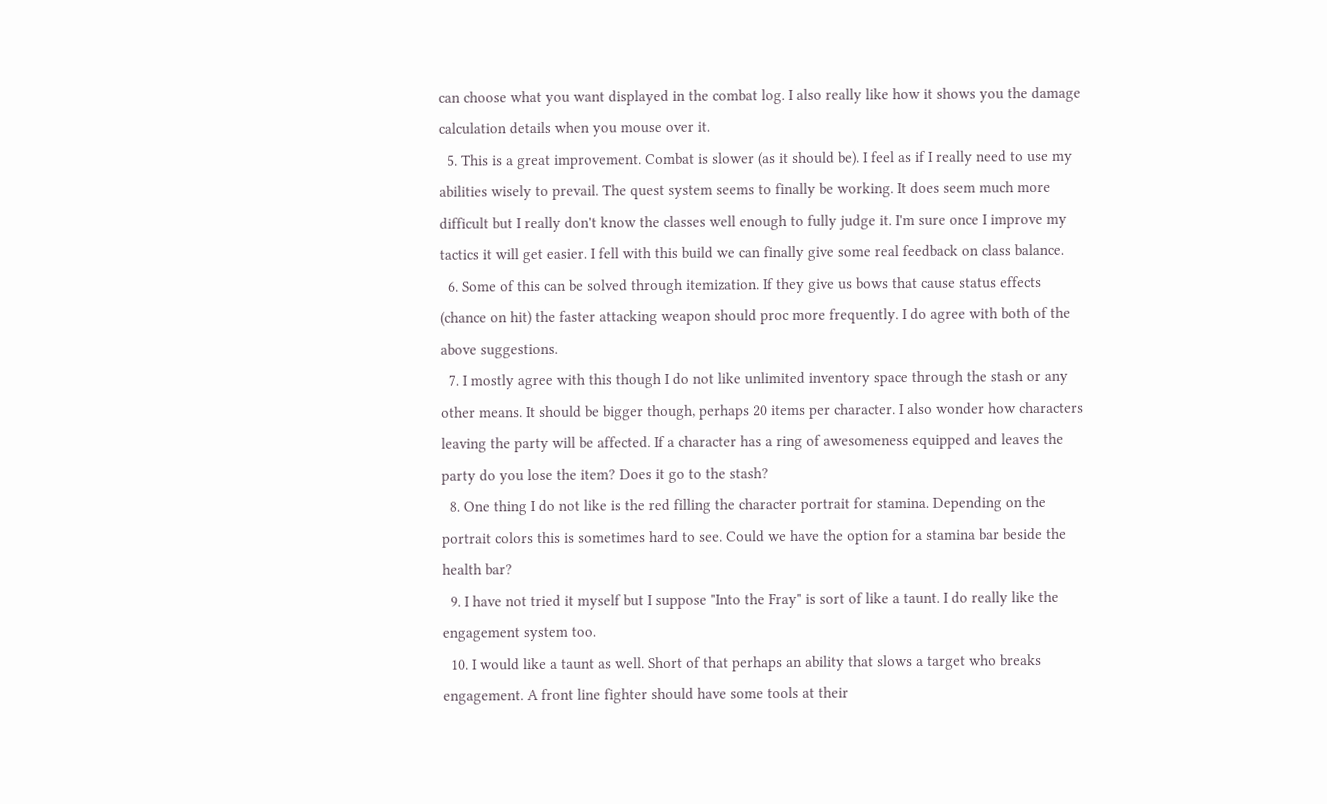can choose what you want displayed in the combat log. I also really like how it shows you the damage calculation details when you mouse over it.
  5. This is a great improvement. Combat is slower (as it should be). I feel as if I really need to use my abilities wisely to prevail. The quest system seems to finally be working. It does seem much more difficult but I really don't know the classes well enough to fully judge it. I'm sure once I improve my tactics it will get easier. I fell with this build we can finally give some real feedback on class balance.
  6. Some of this can be solved through itemization. If they give us bows that cause status effects (chance on hit) the faster attacking weapon should proc more frequently. I do agree with both of the above suggestions.
  7. I mostly agree with this though I do not like unlimited inventory space through the stash or any other means. It should be bigger though, perhaps 20 items per character. I also wonder how characters leaving the party will be affected. If a character has a ring of awesomeness equipped and leaves the party do you lose the item? Does it go to the stash?
  8. One thing I do not like is the red filling the character portrait for stamina. Depending on the portrait colors this is sometimes hard to see. Could we have the option for a stamina bar beside the health bar?
  9. I have not tried it myself but I suppose "Into the Fray" is sort of like a taunt. I do really like the engagement system too.
  10. I would like a taunt as well. Short of that perhaps an ability that slows a target who breaks engagement. A front line fighter should have some tools at their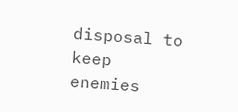disposal to keep enemies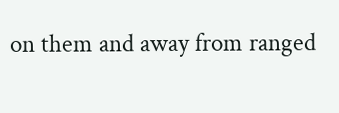on them and away from ranged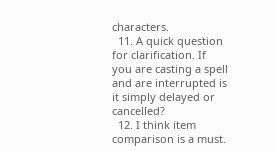characters.
  11. A quick question for clarification. If you are casting a spell and are interrupted is it simply delayed or cancelled?
  12. I think item comparison is a must.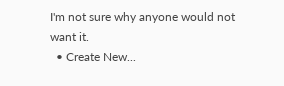I'm not sure why anyone would not want it.
  • Create New...